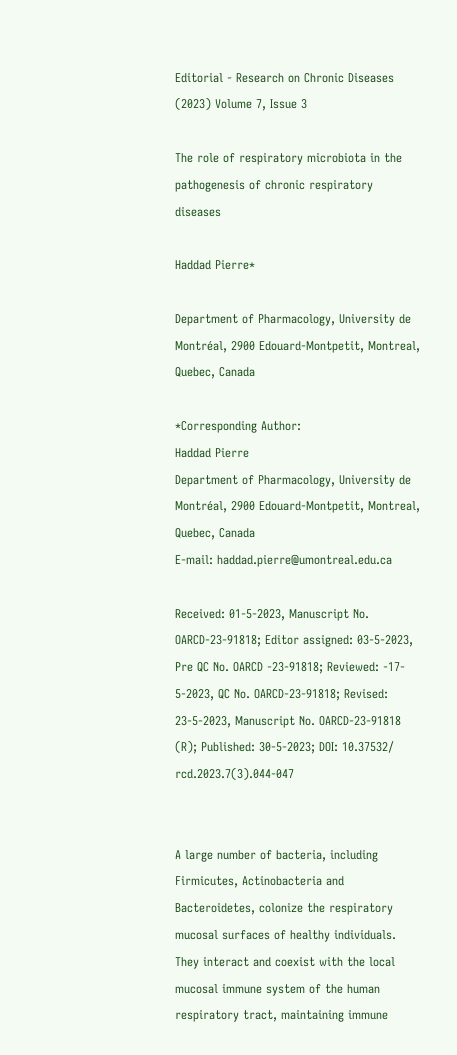Editorial - Research on Chronic Diseases (2023) Volume 7, Issue 3

The role of respiratory microbiota in the pathogenesis of chronic respiratory diseases

Haddad Pierre*

Department of Pharmacology, University de Montréal, 2900 Edouard-Montpetit, Montreal, Quebec, Canada

*Corresponding Author:
Haddad Pierre
Department of Pharmacology, University de Montréal, 2900 Edouard-Montpetit, Montreal, Quebec, Canada
E-mail: haddad.pierre@umontreal.edu.ca

Received: 01-5-2023, Manuscript No. OARCD-23-91818; Editor assigned: 03-5-2023, Pre QC No. OARCD -23-91818; Reviewed: -17- 5-2023, QC No. OARCD-23-91818; Revised: 23-5-2023, Manuscript No. OARCD-23-91818 (R); Published: 30-5-2023; DOI: 10.37532/ rcd.2023.7(3).044-047


A large number of bacteria, including Firmicutes, Actinobacteria and Bacteroidetes, colonize the respiratory mucosal surfaces of healthy individuals. They interact and coexist with the local mucosal immune system of the human respiratory tract, maintaining immune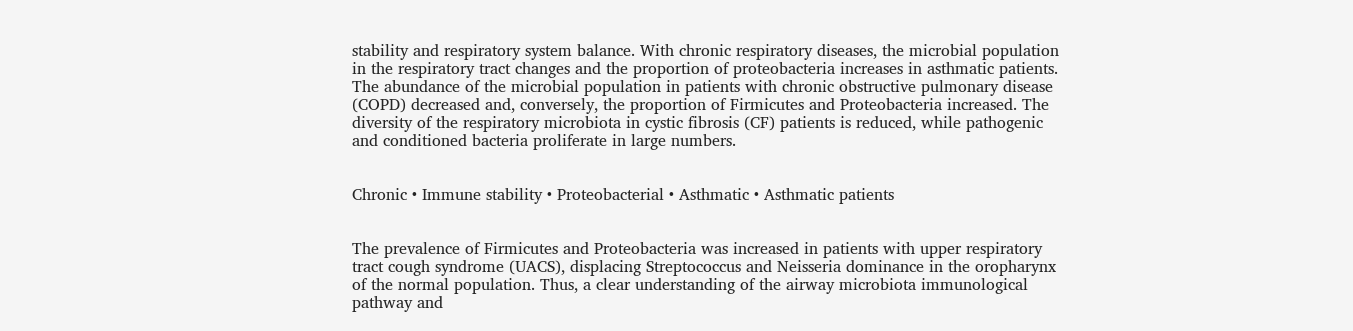stability and respiratory system balance. With chronic respiratory diseases, the microbial population in the respiratory tract changes and the proportion of proteobacteria increases in asthmatic patients. The abundance of the microbial population in patients with chronic obstructive pulmonary disease (COPD) decreased and, conversely, the proportion of Firmicutes and Proteobacteria increased. The diversity of the respiratory microbiota in cystic fibrosis (CF) patients is reduced, while pathogenic and conditioned bacteria proliferate in large numbers.


Chronic • Immune stability • Proteobacterial • Asthmatic • Asthmatic patients


The prevalence of Firmicutes and Proteobacteria was increased in patients with upper respiratory tract cough syndrome (UACS), displacing Streptococcus and Neisseria dominance in the oropharynx of the normal population. Thus, a clear understanding of the airway microbiota immunological pathway and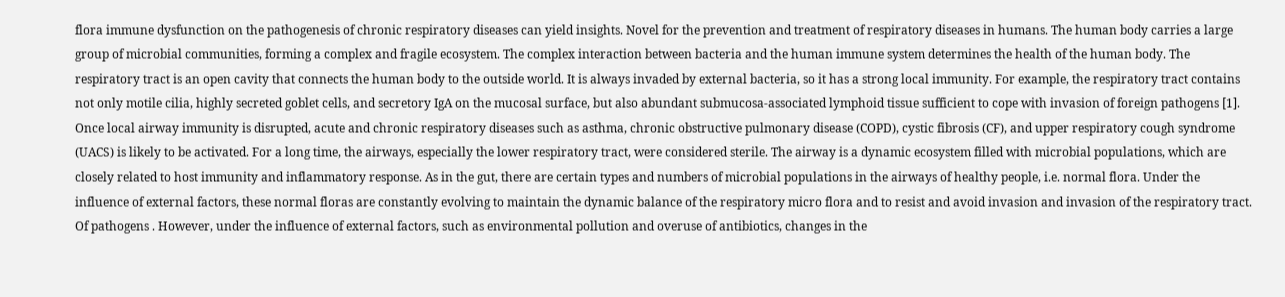flora immune dysfunction on the pathogenesis of chronic respiratory diseases can yield insights. Novel for the prevention and treatment of respiratory diseases in humans. The human body carries a large group of microbial communities, forming a complex and fragile ecosystem. The complex interaction between bacteria and the human immune system determines the health of the human body. The respiratory tract is an open cavity that connects the human body to the outside world. It is always invaded by external bacteria, so it has a strong local immunity. For example, the respiratory tract contains not only motile cilia, highly secreted goblet cells, and secretory IgA on the mucosal surface, but also abundant submucosa-associated lymphoid tissue sufficient to cope with invasion of foreign pathogens [1]. Once local airway immunity is disrupted, acute and chronic respiratory diseases such as asthma, chronic obstructive pulmonary disease (COPD), cystic fibrosis (CF), and upper respiratory cough syndrome (UACS) is likely to be activated. For a long time, the airways, especially the lower respiratory tract, were considered sterile. The airway is a dynamic ecosystem filled with microbial populations, which are closely related to host immunity and inflammatory response. As in the gut, there are certain types and numbers of microbial populations in the airways of healthy people, i.e. normal flora. Under the influence of external factors, these normal floras are constantly evolving to maintain the dynamic balance of the respiratory micro flora and to resist and avoid invasion and invasion of the respiratory tract. Of pathogens . However, under the influence of external factors, such as environmental pollution and overuse of antibiotics, changes in the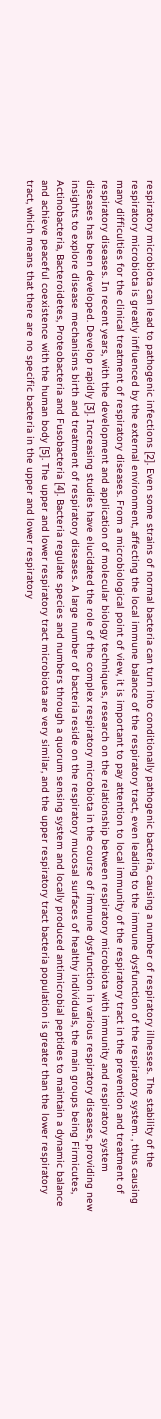respiratory microbiota can lead to pathogenic infections [2]. Even some strains of normal bacteria can turn into conditionally pathogenic bacteria, causing a number of respiratory illnesses. The stability of the respiratory microbiota is greatly influenced by the external environment, affecting the local immune balance of the respiratory tract, even leading to the immune dysfunction of the respiratory system. , thus causing many difficulties for the clinical treatment of respiratory diseases. From a microbiological point of view, it is important to pay attention to local immunity of the respiratory tract in the prevention and treatment of respiratory diseases. In recent years, with the development and application of molecular biology techniques, research on the relationship between respiratory microbiota with immunity and respiratory system diseases has been developed. Develop rapidly [3]. Increasing studies have elucidated the role of the complex respiratory microbiota in the course of immune dysfunction in various respiratory diseases, providing new insights to explore disease mechanisms birth and treatment of respiratory diseases. A large number of bacteria reside on the respiratory mucosal surfaces of healthy individuals, the main groups being Firmicutes, Actinobacteria, Bacteroidetes, Proteobacteria and Fusobacteria [4]. Bacteria regulate species and numbers through a quorum sensing system and locally produced antimicrobial peptides to maintain a dynamic balance and achieve peaceful coexistence with the human body [5]. The upper and lower respiratory tract microbiota are very similar, and the upper respiratory tract bacteria population is greater than the lower respiratory tract, which means that there are no specific bacteria in the upper and lower respiratory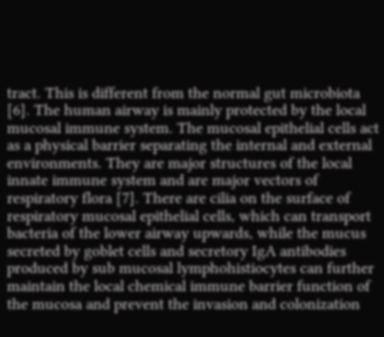tract. This is different from the normal gut microbiota [6]. The human airway is mainly protected by the local mucosal immune system. The mucosal epithelial cells act as a physical barrier separating the internal and external environments. They are major structures of the local innate immune system and are major vectors of respiratory flora [7]. There are cilia on the surface of respiratory mucosal epithelial cells, which can transport bacteria of the lower airway upwards, while the mucus secreted by goblet cells and secretory IgA antibodies produced by sub mucosal lymphohistiocytes can further maintain the local chemical immune barrier function of the mucosa and prevent the invasion and colonization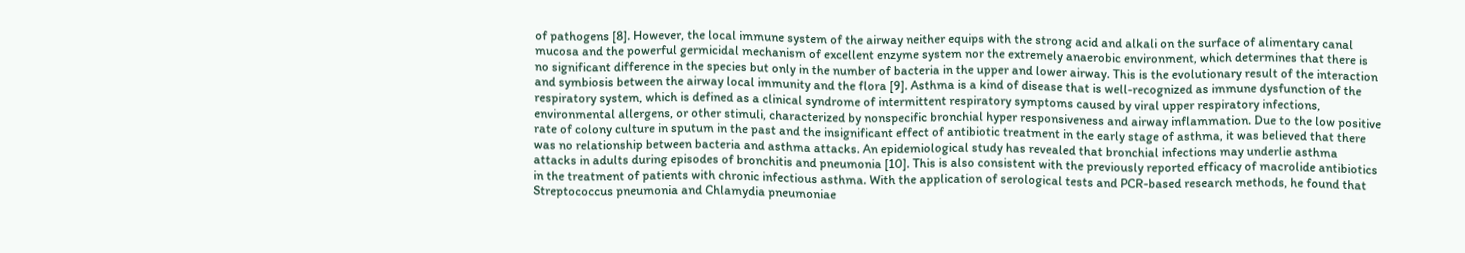of pathogens [8]. However, the local immune system of the airway neither equips with the strong acid and alkali on the surface of alimentary canal mucosa and the powerful germicidal mechanism of excellent enzyme system nor the extremely anaerobic environment, which determines that there is no significant difference in the species but only in the number of bacteria in the upper and lower airway. This is the evolutionary result of the interaction and symbiosis between the airway local immunity and the flora [9]. Asthma is a kind of disease that is well-recognized as immune dysfunction of the respiratory system, which is defined as a clinical syndrome of intermittent respiratory symptoms caused by viral upper respiratory infections, environmental allergens, or other stimuli, characterized by nonspecific bronchial hyper responsiveness and airway inflammation. Due to the low positive rate of colony culture in sputum in the past and the insignificant effect of antibiotic treatment in the early stage of asthma, it was believed that there was no relationship between bacteria and asthma attacks. An epidemiological study has revealed that bronchial infections may underlie asthma attacks in adults during episodes of bronchitis and pneumonia [10]. This is also consistent with the previously reported efficacy of macrolide antibiotics in the treatment of patients with chronic infectious asthma. With the application of serological tests and PCR-based research methods, he found that Streptococcus pneumonia and Chlamydia pneumoniae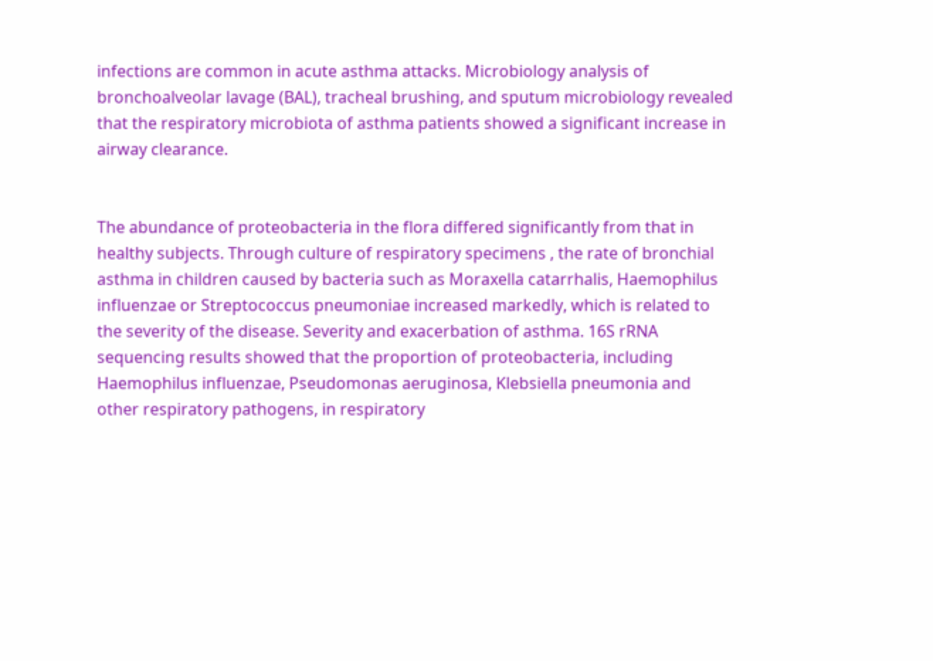infections are common in acute asthma attacks. Microbiology analysis of bronchoalveolar lavage (BAL), tracheal brushing, and sputum microbiology revealed that the respiratory microbiota of asthma patients showed a significant increase in airway clearance.


The abundance of proteobacteria in the flora differed significantly from that in healthy subjects. Through culture of respiratory specimens , the rate of bronchial asthma in children caused by bacteria such as Moraxella catarrhalis, Haemophilus influenzae or Streptococcus pneumoniae increased markedly, which is related to the severity of the disease. Severity and exacerbation of asthma. 16S rRNA sequencing results showed that the proportion of proteobacteria, including Haemophilus influenzae, Pseudomonas aeruginosa, Klebsiella pneumonia and other respiratory pathogens, in respiratory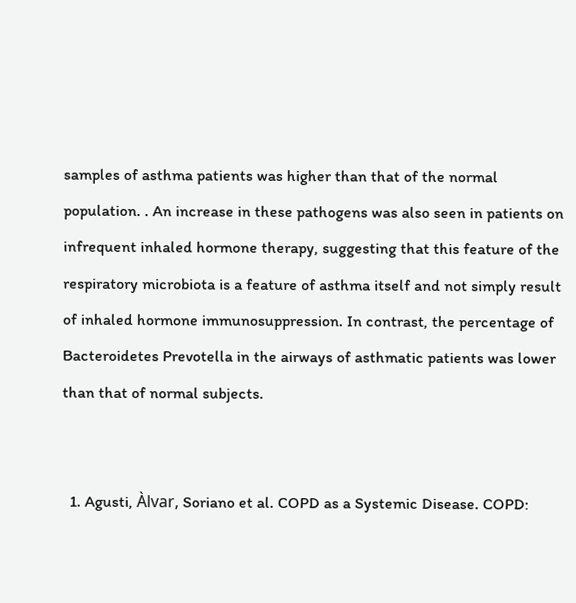samples of asthma patients was higher than that of the normal population. . An increase in these pathogens was also seen in patients on infrequent inhaled hormone therapy, suggesting that this feature of the respiratory microbiota is a feature of asthma itself and not simply result of inhaled hormone immunosuppression. In contrast, the percentage of Bacteroidetes Prevotella in the airways of asthmatic patients was lower than that of normal subjects.


  1. Agusti, Àlvar, Soriano et al. COPD as a Systemic Disease. COPD: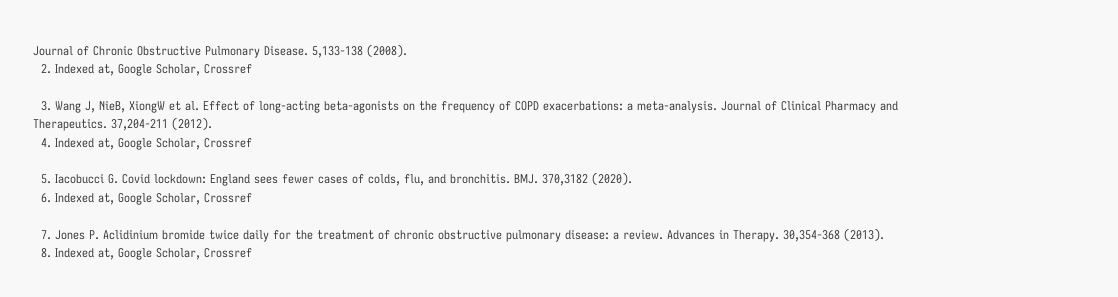Journal of Chronic Obstructive Pulmonary Disease. 5,133-138 (2008).
  2. Indexed at, Google Scholar, Crossref

  3. Wang J, NieB, XiongW et al. Effect of long-acting beta-agonists on the frequency of COPD exacerbations: a meta-analysis. Journal of Clinical Pharmacy and Therapeutics. 37,204-211 (2012).
  4. Indexed at, Google Scholar, Crossref

  5. Iacobucci G. Covid lockdown: England sees fewer cases of colds, flu, and bronchitis. BMJ. 370,3182 (2020).
  6. Indexed at, Google Scholar, Crossref

  7. Jones P. Aclidinium bromide twice daily for the treatment of chronic obstructive pulmonary disease: a review. Advances in Therapy. 30,354-368 (2013).
  8. Indexed at, Google Scholar, Crossref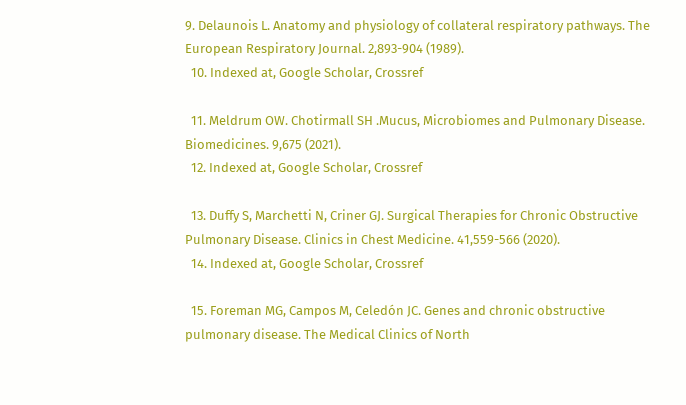9. Delaunois L. Anatomy and physiology of collateral respiratory pathways. The European Respiratory Journal. 2,893-904 (1989).
  10. Indexed at, Google Scholar, Crossref

  11. Meldrum OW. Chotirmall SH .Mucus, Microbiomes and Pulmonary Disease. Biomedicines. 9,675 (2021).
  12. Indexed at, Google Scholar, Crossref

  13. Duffy S, Marchetti N, Criner GJ. Surgical Therapies for Chronic Obstructive Pulmonary Disease. Clinics in Chest Medicine. 41,559-566 (2020).
  14. Indexed at, Google Scholar, Crossref

  15. Foreman MG, Campos M, Celedón JC. Genes and chronic obstructive pulmonary disease. The Medical Clinics of North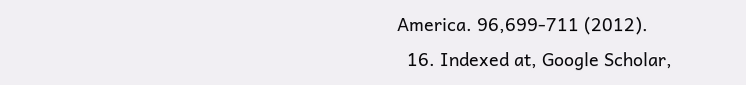America. 96,699-711 (2012).
  16. Indexed at, Google Scholar,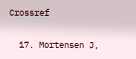Crossref

  17. Mortensen J,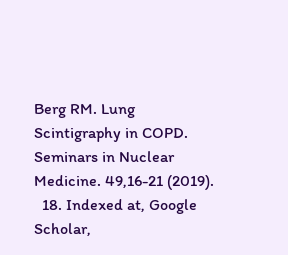Berg RM. Lung Scintigraphy in COPD. Seminars in Nuclear Medicine. 49,16-21 (2019).
  18. Indexed at, Google Scholar,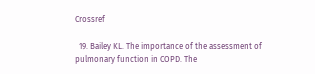Crossref

  19. Bailey KL. The importance of the assessment of pulmonary function in COPD. The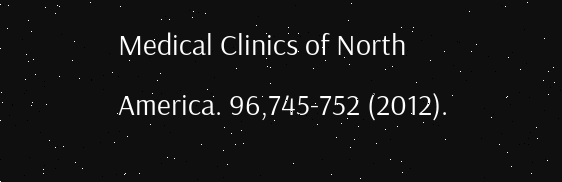Medical Clinics of North America. 96,745-752 (2012).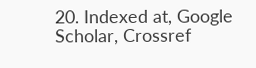20. Indexed at, Google Scholar, Crossref